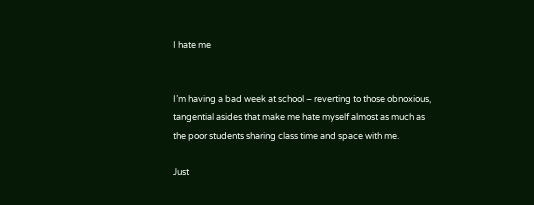I hate me


I’m having a bad week at school – reverting to those obnoxious, tangential asides that make me hate myself almost as much as the poor students sharing class time and space with me.

Just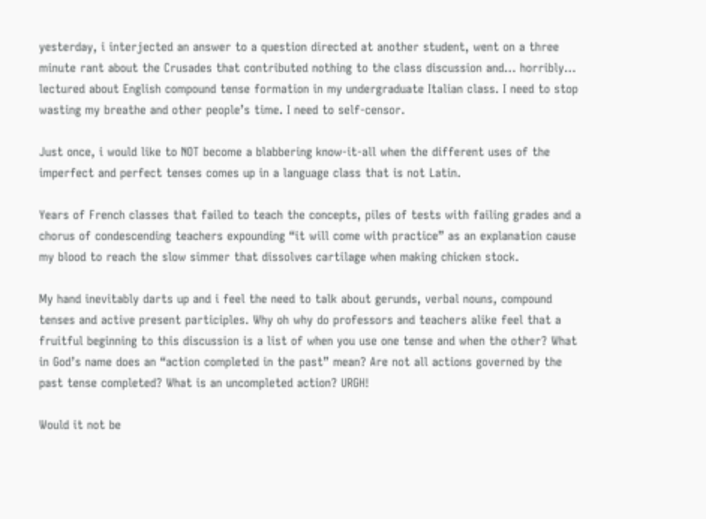yesterday, i interjected an answer to a question directed at another student, went on a three minute rant about the Crusades that contributed nothing to the class discussion and… horribly… lectured about English compound tense formation in my undergraduate Italian class. I need to stop wasting my breathe and other people’s time. I need to self-censor.

Just once, i would like to NOT become a blabbering know-it-all when the different uses of the imperfect and perfect tenses comes up in a language class that is not Latin.

Years of French classes that failed to teach the concepts, piles of tests with failing grades and a chorus of condescending teachers expounding “it will come with practice” as an explanation cause my blood to reach the slow simmer that dissolves cartilage when making chicken stock.

My hand inevitably darts up and i feel the need to talk about gerunds, verbal nouns, compound tenses and active present participles. Why oh why do professors and teachers alike feel that a fruitful beginning to this discussion is a list of when you use one tense and when the other? What in God’s name does an “action completed in the past” mean? Are not all actions governed by the past tense completed? What is an uncompleted action? URGH!

Would it not be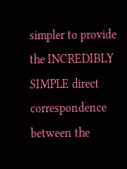simpler to provide the INCREDIBLY SIMPLE direct correspondence between the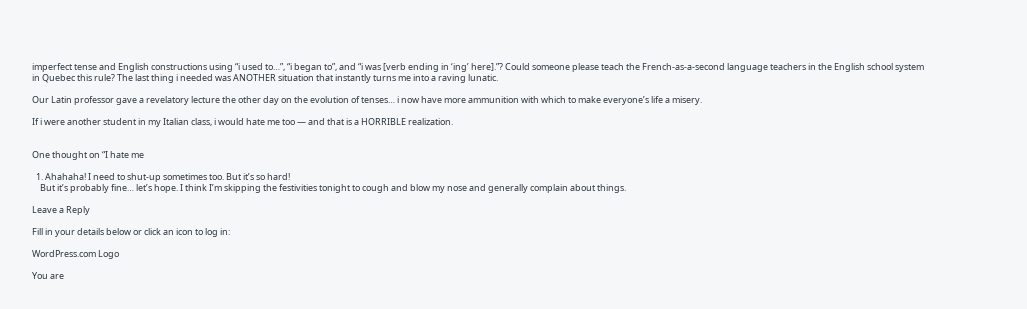imperfect tense and English constructions using “i used to…”, “i began to”, and “i was [verb ending in ‘ing’ here].”? Could someone please teach the French-as-a-second language teachers in the English school system in Quebec this rule? The last thing i needed was ANOTHER situation that instantly turns me into a raving lunatic.

Our Latin professor gave a revelatory lecture the other day on the evolution of tenses… i now have more ammunition with which to make everyone’s life a misery.

If i were another student in my Italian class, i would hate me too — and that is a HORRIBLE realization.


One thought on “I hate me

  1. Ahahaha! I need to shut-up sometimes too. But it’s so hard!
    But it’s probably fine… let’s hope. I think I’m skipping the festivities tonight to cough and blow my nose and generally complain about things.

Leave a Reply

Fill in your details below or click an icon to log in:

WordPress.com Logo

You are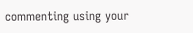commenting using your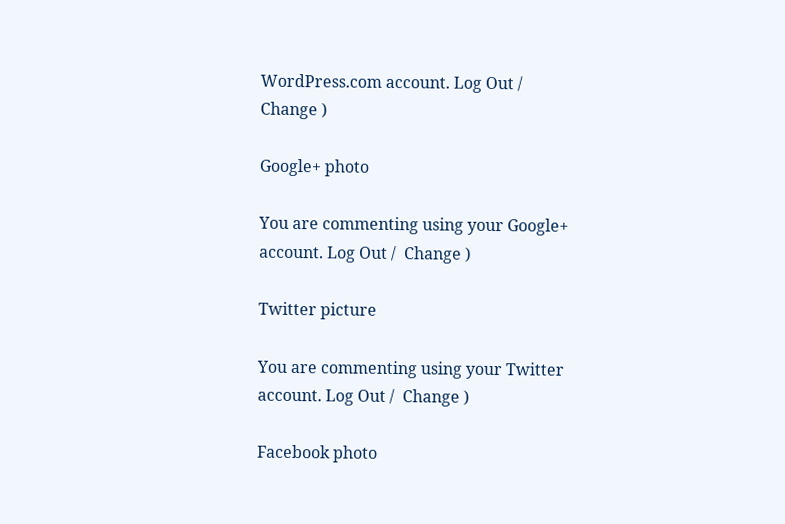WordPress.com account. Log Out /  Change )

Google+ photo

You are commenting using your Google+ account. Log Out /  Change )

Twitter picture

You are commenting using your Twitter account. Log Out /  Change )

Facebook photo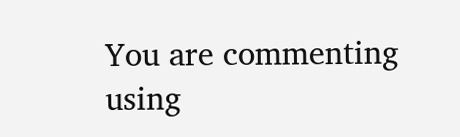You are commenting using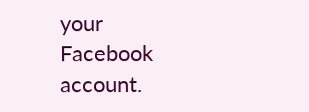your Facebook account.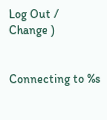Log Out /  Change )


Connecting to %s